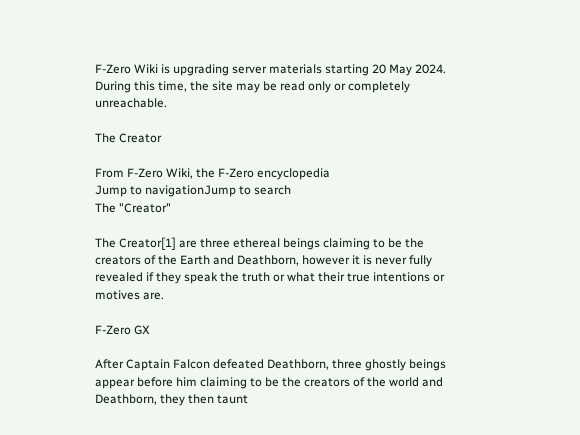F-Zero Wiki is upgrading server materials starting 20 May 2024. During this time, the site may be read only or completely unreachable.

The Creator

From F-Zero Wiki, the F-Zero encyclopedia
Jump to navigationJump to search
The "Creator"

The Creator[1] are three ethereal beings claiming to be the creators of the Earth and Deathborn, however it is never fully revealed if they speak the truth or what their true intentions or motives are.

F-Zero GX

After Captain Falcon defeated Deathborn, three ghostly beings appear before him claiming to be the creators of the world and Deathborn, they then taunt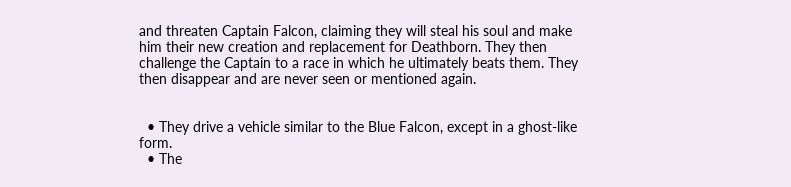and threaten Captain Falcon, claiming they will steal his soul and make him their new creation and replacement for Deathborn. They then challenge the Captain to a race in which he ultimately beats them. They then disappear and are never seen or mentioned again.


  • They drive a vehicle similar to the Blue Falcon, except in a ghost-like form.
  • The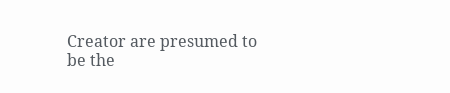Creator are presumed to be the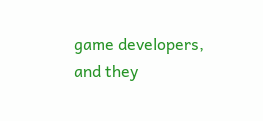game developers, and they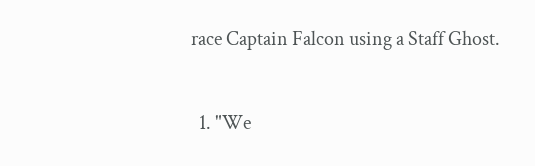race Captain Falcon using a Staff Ghost.


  1. "We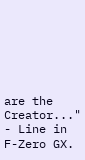are the Creator..." - Line in F-Zero GX.